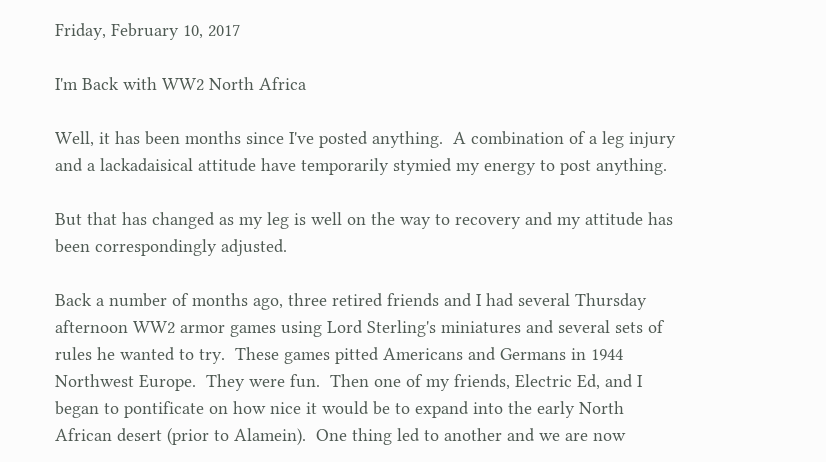Friday, February 10, 2017

I'm Back with WW2 North Africa

Well, it has been months since I've posted anything.  A combination of a leg injury and a lackadaisical attitude have temporarily stymied my energy to post anything.

But that has changed as my leg is well on the way to recovery and my attitude has been correspondingly adjusted.

Back a number of months ago, three retired friends and I had several Thursday afternoon WW2 armor games using Lord Sterling's miniatures and several sets of rules he wanted to try.  These games pitted Americans and Germans in 1944 Northwest Europe.  They were fun.  Then one of my friends, Electric Ed, and I began to pontificate on how nice it would be to expand into the early North African desert (prior to Alamein).  One thing led to another and we are now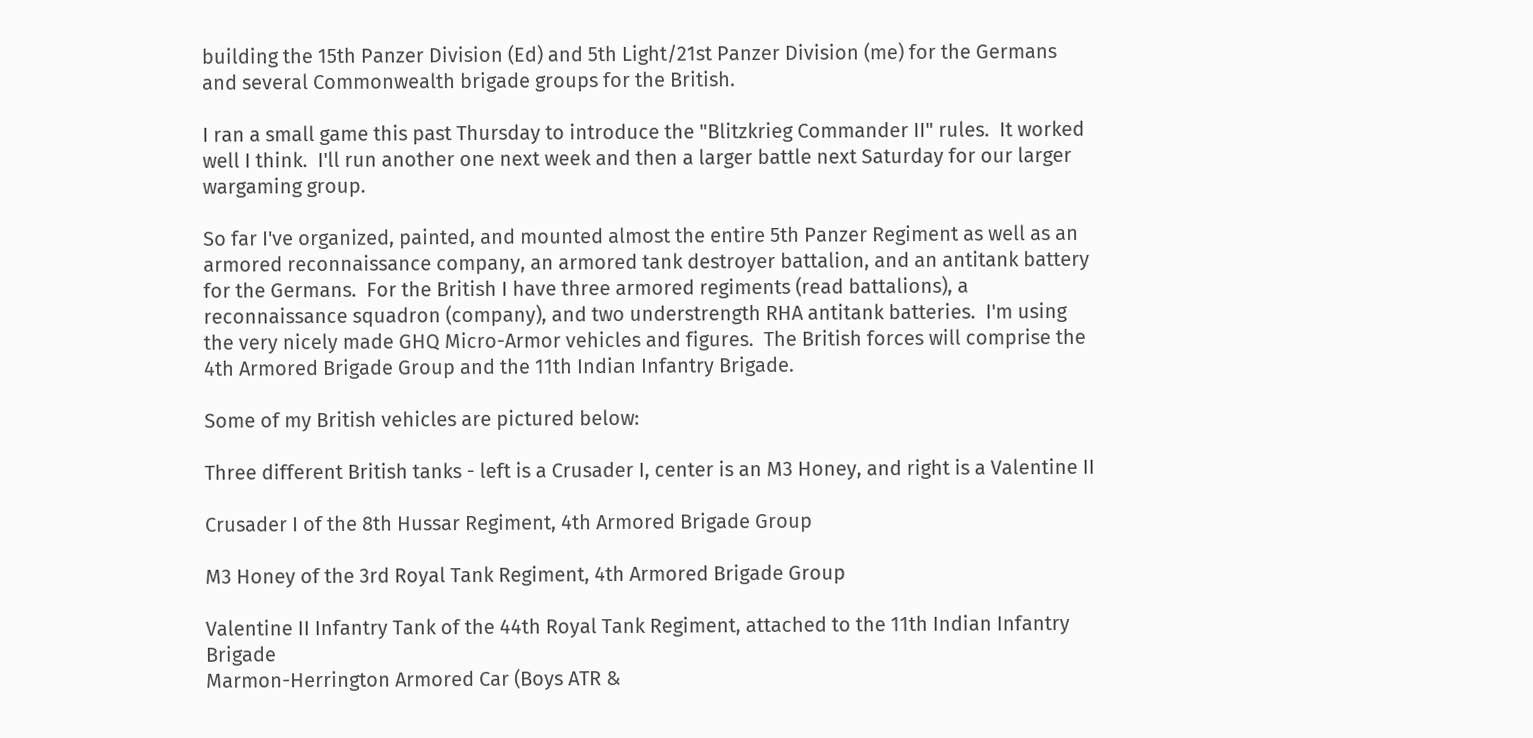building the 15th Panzer Division (Ed) and 5th Light/21st Panzer Division (me) for the Germans and several Commonwealth brigade groups for the British.

I ran a small game this past Thursday to introduce the "Blitzkrieg Commander II" rules.  It worked well I think.  I'll run another one next week and then a larger battle next Saturday for our larger wargaming group.

So far I've organized, painted, and mounted almost the entire 5th Panzer Regiment as well as an armored reconnaissance company, an armored tank destroyer battalion, and an antitank battery for the Germans.  For the British I have three armored regiments (read battalions), a reconnaissance squadron (company), and two understrength RHA antitank batteries.  I'm using the very nicely made GHQ Micro-Armor vehicles and figures.  The British forces will comprise the 4th Armored Brigade Group and the 11th Indian Infantry Brigade.

Some of my British vehicles are pictured below:

Three different British tanks - left is a Crusader I, center is an M3 Honey, and right is a Valentine II

Crusader I of the 8th Hussar Regiment, 4th Armored Brigade Group

M3 Honey of the 3rd Royal Tank Regiment, 4th Armored Brigade Group

Valentine II Infantry Tank of the 44th Royal Tank Regiment, attached to the 11th Indian Infantry Brigade
Marmon-Herrington Armored Car (Boys ATR &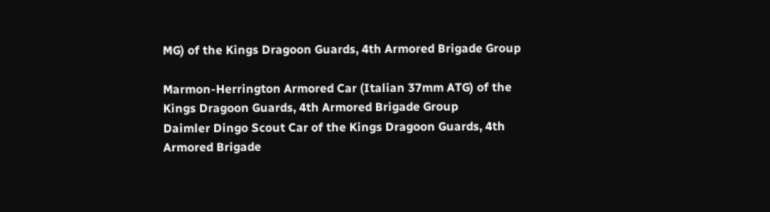MG) of the Kings Dragoon Guards, 4th Armored Brigade Group

Marmon-Herrington Armored Car (Italian 37mm ATG) of the Kings Dragoon Guards, 4th Armored Brigade Group
Daimler Dingo Scout Car of the Kings Dragoon Guards, 4th Armored Brigade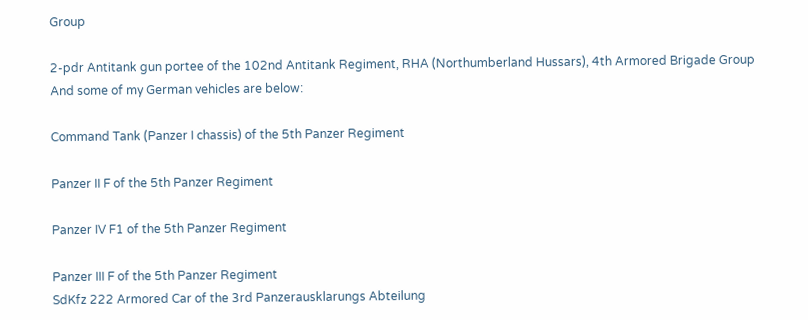Group

2-pdr Antitank gun portee of the 102nd Antitank Regiment, RHA (Northumberland Hussars), 4th Armored Brigade Group
And some of my German vehicles are below:

Command Tank (Panzer I chassis) of the 5th Panzer Regiment

Panzer II F of the 5th Panzer Regiment

Panzer IV F1 of the 5th Panzer Regiment

Panzer III F of the 5th Panzer Regiment
SdKfz 222 Armored Car of the 3rd Panzerausklarungs Abteilung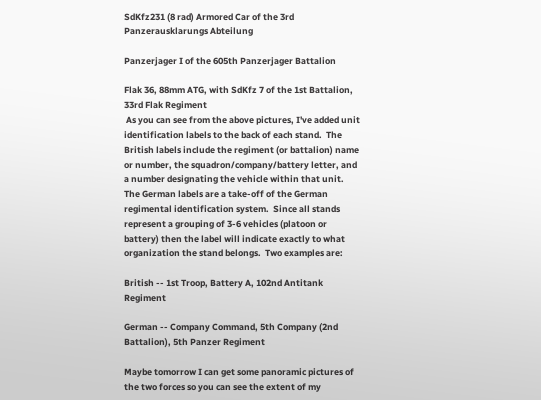SdKfz231 (8 rad) Armored Car of the 3rd Panzerausklarungs Abteilung

Panzerjager I of the 605th Panzerjager Battalion

Flak 36, 88mm ATG, with SdKfz 7 of the 1st Battalion, 33rd Flak Regiment
 As you can see from the above pictures, I've added unit identification labels to the back of each stand.  The British labels include the regiment (or battalion) name or number, the squadron/company/battery letter, and a number designating the vehicle within that unit.  The German labels are a take-off of the German regimental identification system.  Since all stands represent a grouping of 3-6 vehicles (platoon or battery) then the label will indicate exactly to what organization the stand belongs.  Two examples are:

British -- 1st Troop, Battery A, 102nd Antitank Regiment

German -- Company Command, 5th Company (2nd Battalion), 5th Panzer Regiment

Maybe tomorrow I can get some panoramic pictures of the two forces so you can see the extent of my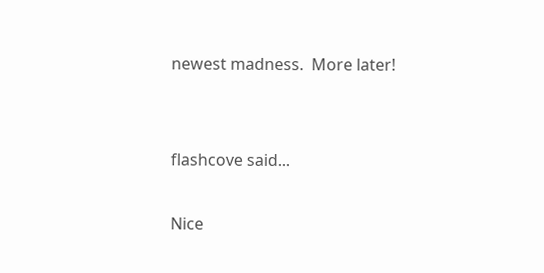newest madness.  More later!


flashcove said...

Nice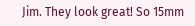Jim. They look great! So 15mm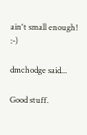ain't small enough! :-)

dmchodge said...

Good stuff.